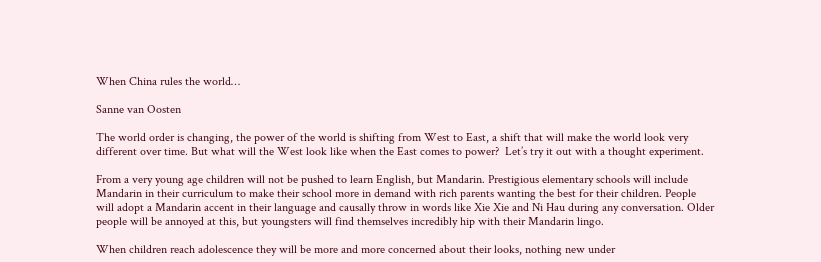When China rules the world…

Sanne van Oosten

The world order is changing, the power of the world is shifting from West to East, a shift that will make the world look very different over time. But what will the West look like when the East comes to power?  Let’s try it out with a thought experiment.

From a very young age children will not be pushed to learn English, but Mandarin. Prestigious elementary schools will include Mandarin in their curriculum to make their school more in demand with rich parents wanting the best for their children. People will adopt a Mandarin accent in their language and causally throw in words like Xie Xie and Ni Hau during any conversation. Older people will be annoyed at this, but youngsters will find themselves incredibly hip with their Mandarin lingo.

When children reach adolescence they will be more and more concerned about their looks, nothing new under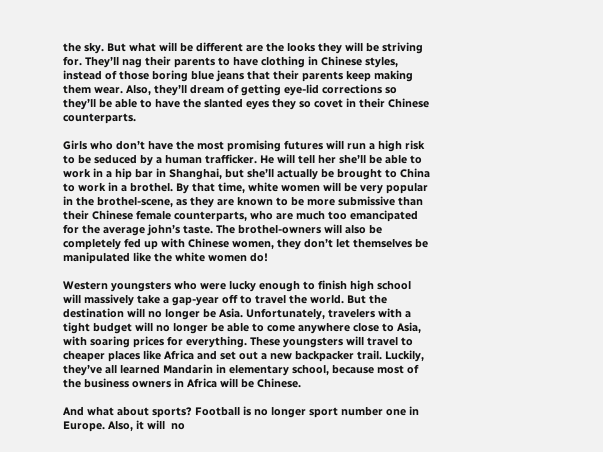the sky. But what will be different are the looks they will be striving for. They’ll nag their parents to have clothing in Chinese styles, instead of those boring blue jeans that their parents keep making them wear. Also, they’ll dream of getting eye-lid corrections so they’ll be able to have the slanted eyes they so covet in their Chinese counterparts.

Girls who don’t have the most promising futures will run a high risk to be seduced by a human trafficker. He will tell her she’ll be able to work in a hip bar in Shanghai, but she’ll actually be brought to China to work in a brothel. By that time, white women will be very popular in the brothel-scene, as they are known to be more submissive than their Chinese female counterparts, who are much too emancipated for the average john’s taste. The brothel-owners will also be completely fed up with Chinese women, they don’t let themselves be manipulated like the white women do!

Western youngsters who were lucky enough to finish high school will massively take a gap-year off to travel the world. But the destination will no longer be Asia. Unfortunately, travelers with a tight budget will no longer be able to come anywhere close to Asia, with soaring prices for everything. These youngsters will travel to cheaper places like Africa and set out a new backpacker trail. Luckily, they’ve all learned Mandarin in elementary school, because most of the business owners in Africa will be Chinese.

And what about sports? Football is no longer sport number one in Europe. Also, it will  no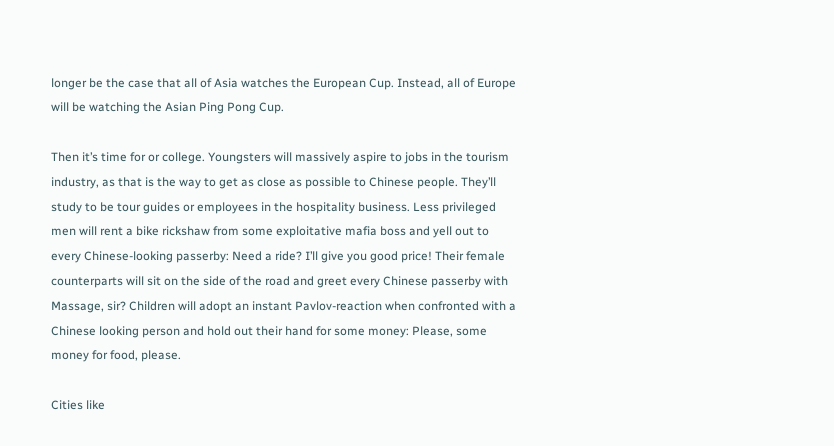longer be the case that all of Asia watches the European Cup. Instead, all of Europe will be watching the Asian Ping Pong Cup.

Then it’s time for or college. Youngsters will massively aspire to jobs in the tourism industry, as that is the way to get as close as possible to Chinese people. They’ll study to be tour guides or employees in the hospitality business. Less privileged men will rent a bike rickshaw from some exploitative mafia boss and yell out to every Chinese-looking passerby: Need a ride? I’ll give you good price! Their female counterparts will sit on the side of the road and greet every Chinese passerby with Massage, sir? Children will adopt an instant Pavlov-reaction when confronted with a Chinese looking person and hold out their hand for some money: Please, some money for food, please.

Cities like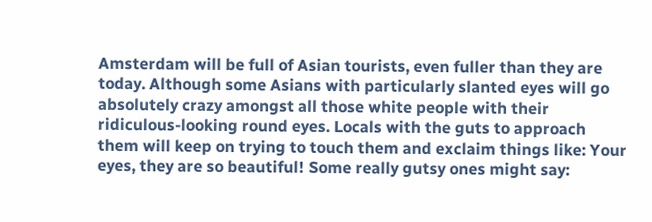Amsterdam will be full of Asian tourists, even fuller than they are today. Although some Asians with particularly slanted eyes will go absolutely crazy amongst all those white people with their ridiculous-looking round eyes. Locals with the guts to approach them will keep on trying to touch them and exclaim things like: Your eyes, they are so beautiful! Some really gutsy ones might say: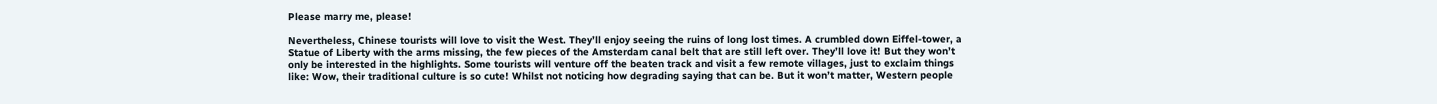Please marry me, please!

Nevertheless, Chinese tourists will love to visit the West. They’ll enjoy seeing the ruins of long lost times. A crumbled down Eiffel-tower, a Statue of Liberty with the arms missing, the few pieces of the Amsterdam canal belt that are still left over. They’ll love it! But they won’t only be interested in the highlights. Some tourists will venture off the beaten track and visit a few remote villages, just to exclaim things like: Wow, their traditional culture is so cute! Whilst not noticing how degrading saying that can be. But it won’t matter, Western people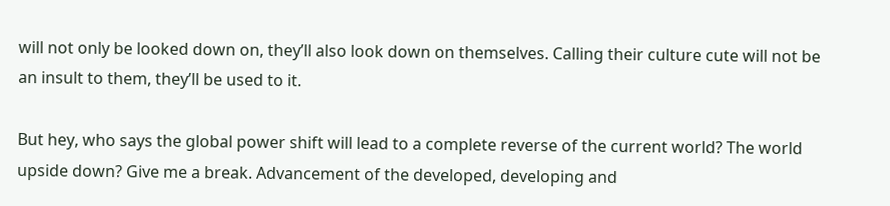will not only be looked down on, they’ll also look down on themselves. Calling their culture cute will not be an insult to them, they’ll be used to it.

But hey, who says the global power shift will lead to a complete reverse of the current world? The world upside down? Give me a break. Advancement of the developed, developing and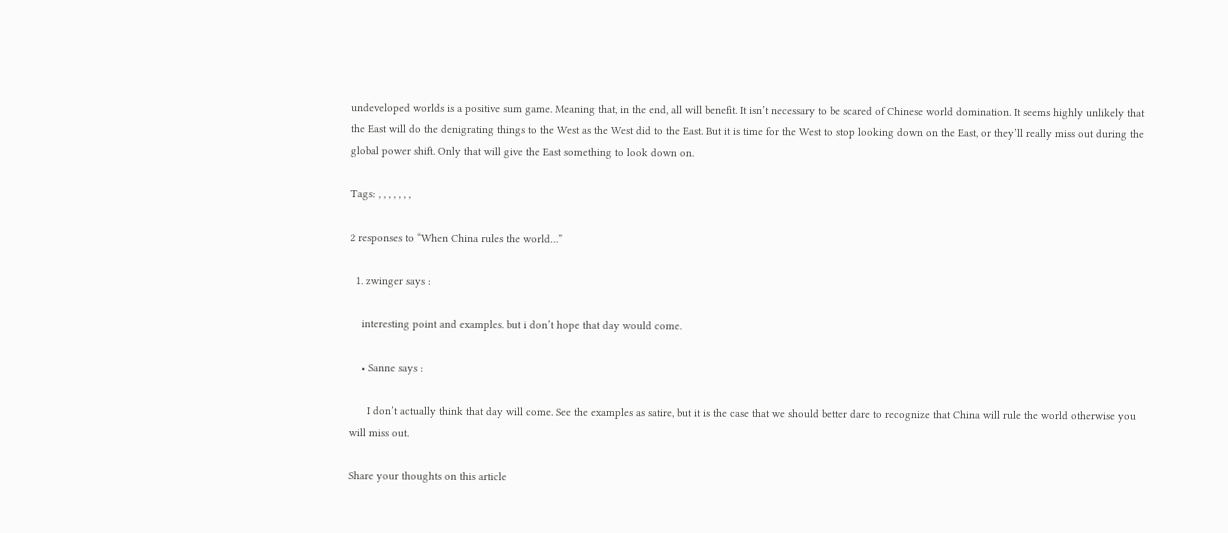undeveloped worlds is a positive sum game. Meaning that, in the end, all will benefit. It isn’t necessary to be scared of Chinese world domination. It seems highly unlikely that the East will do the denigrating things to the West as the West did to the East. But it is time for the West to stop looking down on the East, or they’ll really miss out during the global power shift. Only that will give the East something to look down on.

Tags: , , , , , , ,

2 responses to “When China rules the world…”

  1. zwinger says :

    interesting point and examples. but i don’t hope that day would come.

    • Sanne says :

      I don’t actually think that day will come. See the examples as satire, but it is the case that we should better dare to recognize that China will rule the world otherwise you will miss out.

Share your thoughts on this article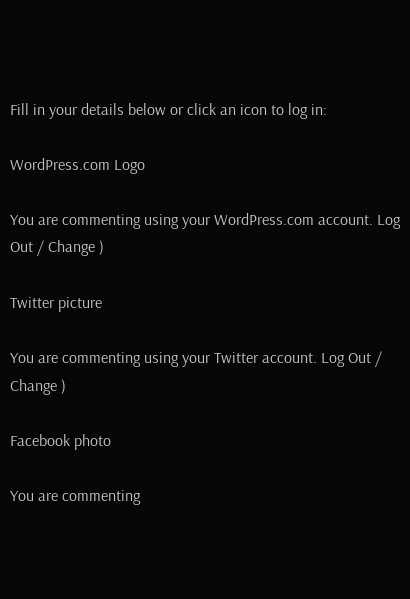Fill in your details below or click an icon to log in:

WordPress.com Logo

You are commenting using your WordPress.com account. Log Out / Change )

Twitter picture

You are commenting using your Twitter account. Log Out / Change )

Facebook photo

You are commenting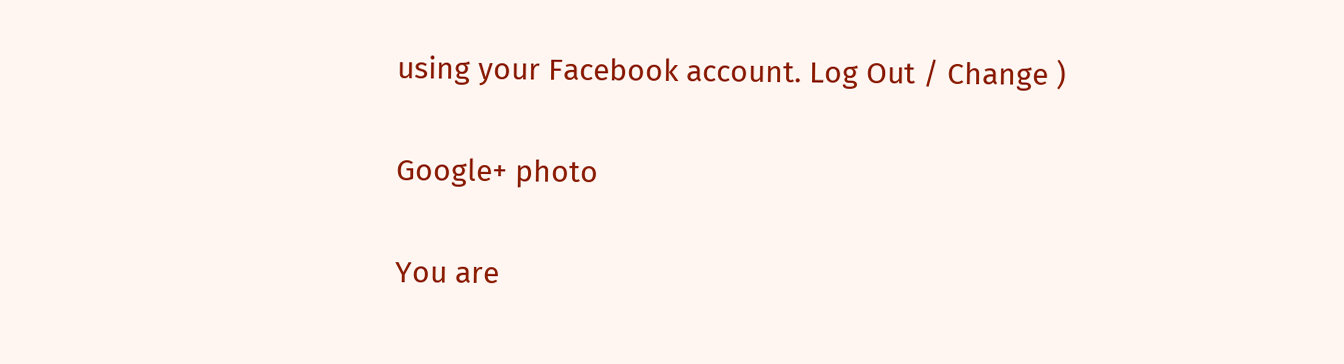using your Facebook account. Log Out / Change )

Google+ photo

You are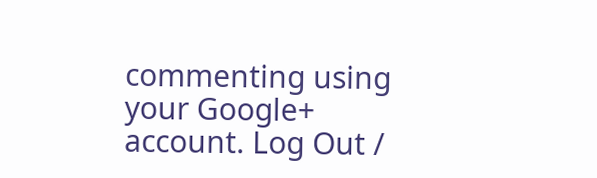commenting using your Google+ account. Log Out /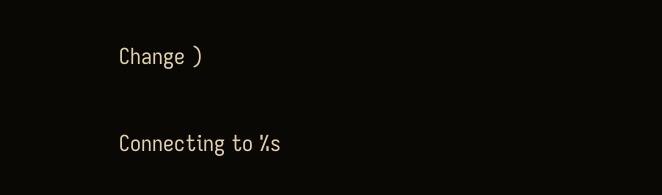Change )

Connecting to %s